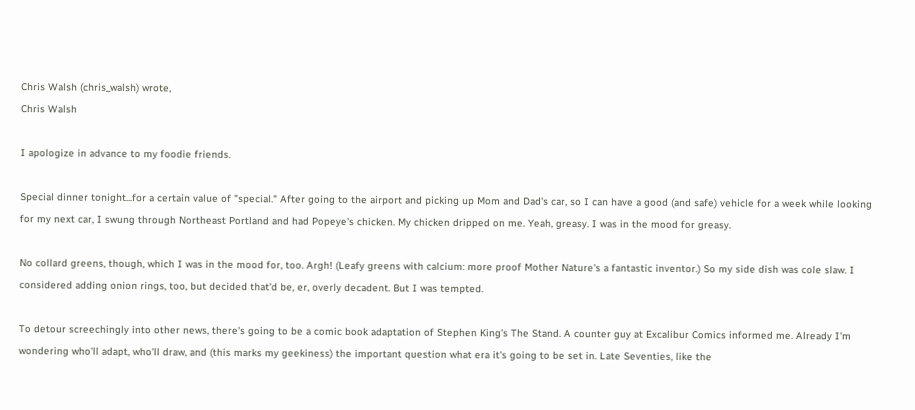Chris Walsh (chris_walsh) wrote,
Chris Walsh

I apologize in advance to my foodie friends.

Special dinner tonight...for a certain value of "special." After going to the airport and picking up Mom and Dad's car, so I can have a good (and safe) vehicle for a week while looking for my next car, I swung through Northeast Portland and had Popeye's chicken. My chicken dripped on me. Yeah, greasy. I was in the mood for greasy.

No collard greens, though, which I was in the mood for, too. Argh! (Leafy greens with calcium: more proof Mother Nature's a fantastic inventor.) So my side dish was cole slaw. I considered adding onion rings, too, but decided that'd be, er, overly decadent. But I was tempted.

To detour screechingly into other news, there's going to be a comic book adaptation of Stephen King's The Stand. A counter guy at Excalibur Comics informed me. Already I'm wondering who'll adapt, who'll draw, and (this marks my geekiness) the important question what era it's going to be set in. Late Seventies, like the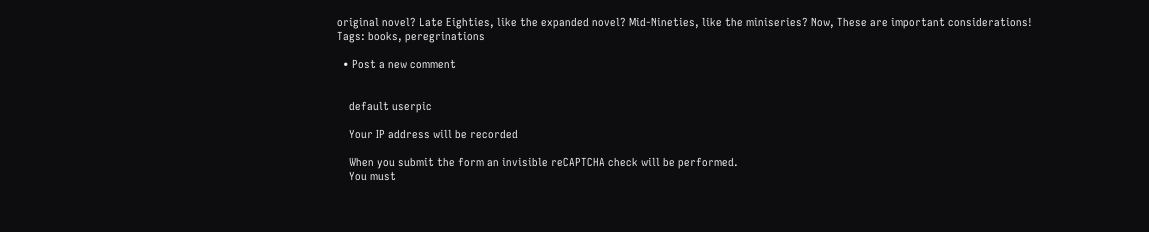original novel? Late Eighties, like the expanded novel? Mid-Nineties, like the miniseries? Now, These are important considerations!
Tags: books, peregrinations

  • Post a new comment


    default userpic

    Your IP address will be recorded

    When you submit the form an invisible reCAPTCHA check will be performed.
    You must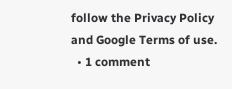follow the Privacy Policy and Google Terms of use.
  • 1 comment